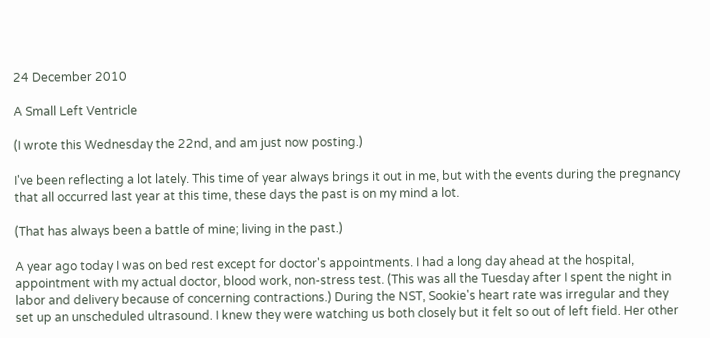24 December 2010

A Small Left Ventricle

(I wrote this Wednesday the 22nd, and am just now posting.)

I've been reflecting a lot lately. This time of year always brings it out in me, but with the events during the pregnancy that all occurred last year at this time, these days the past is on my mind a lot.

(That has always been a battle of mine; living in the past.)

A year ago today I was on bed rest except for doctor's appointments. I had a long day ahead at the hospital, appointment with my actual doctor, blood work, non-stress test. (This was all the Tuesday after I spent the night in labor and delivery because of concerning contractions.) During the NST, Sookie's heart rate was irregular and they set up an unscheduled ultrasound. I knew they were watching us both closely but it felt so out of left field. Her other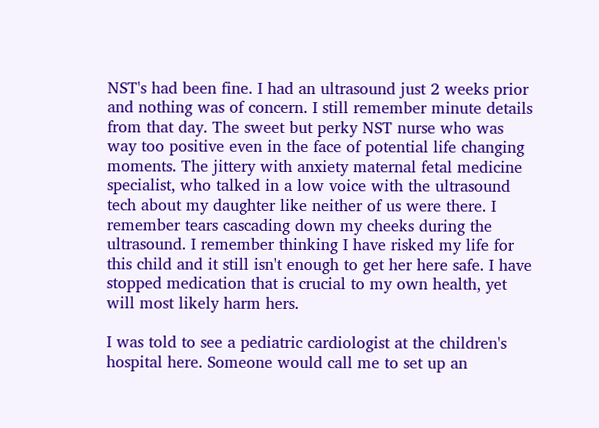NST's had been fine. I had an ultrasound just 2 weeks prior and nothing was of concern. I still remember minute details from that day. The sweet but perky NST nurse who was way too positive even in the face of potential life changing moments. The jittery with anxiety maternal fetal medicine specialist, who talked in a low voice with the ultrasound tech about my daughter like neither of us were there. I remember tears cascading down my cheeks during the ultrasound. I remember thinking I have risked my life for this child and it still isn't enough to get her here safe. I have stopped medication that is crucial to my own health, yet will most likely harm hers.

I was told to see a pediatric cardiologist at the children's hospital here. Someone would call me to set up an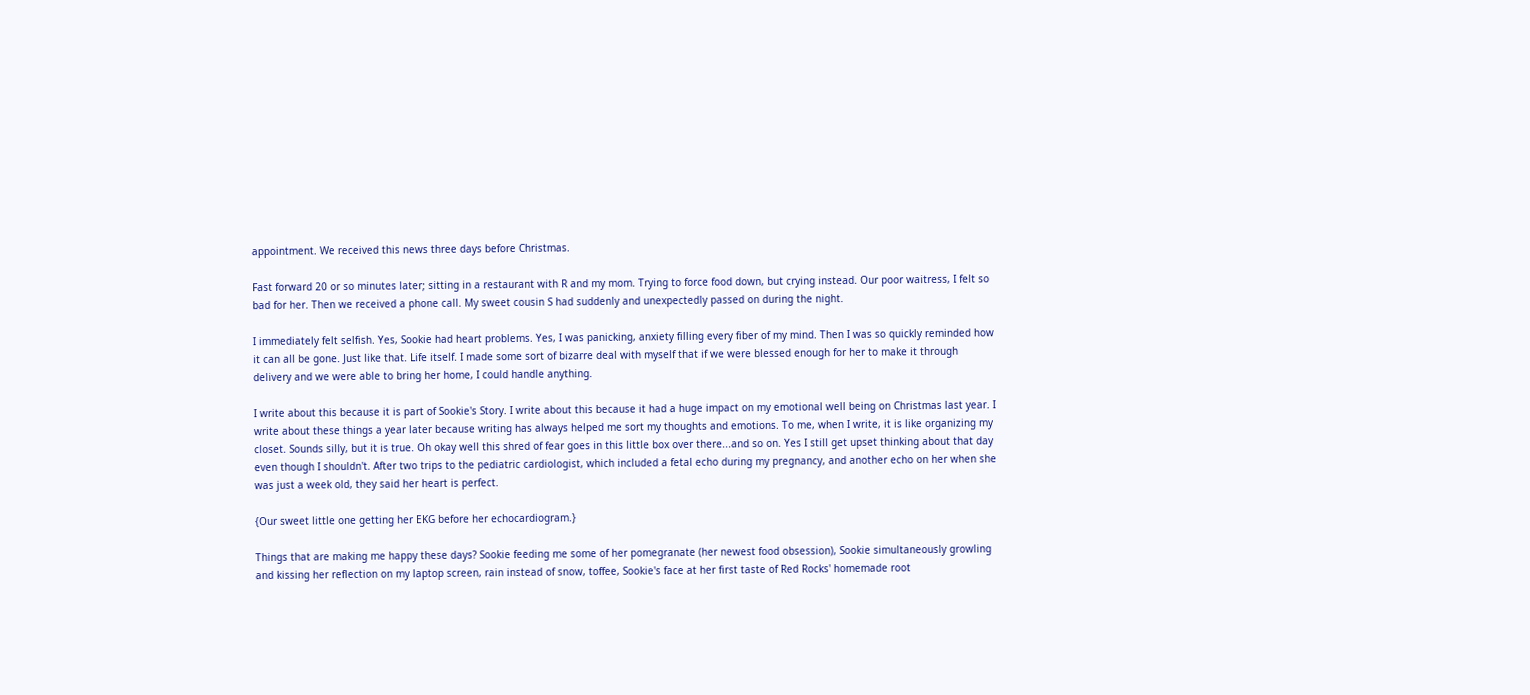appointment. We received this news three days before Christmas.

Fast forward 20 or so minutes later; sitting in a restaurant with R and my mom. Trying to force food down, but crying instead. Our poor waitress, I felt so bad for her. Then we received a phone call. My sweet cousin S had suddenly and unexpectedly passed on during the night.

I immediately felt selfish. Yes, Sookie had heart problems. Yes, I was panicking, anxiety filling every fiber of my mind. Then I was so quickly reminded how it can all be gone. Just like that. Life itself. I made some sort of bizarre deal with myself that if we were blessed enough for her to make it through delivery and we were able to bring her home, I could handle anything.

I write about this because it is part of Sookie's Story. I write about this because it had a huge impact on my emotional well being on Christmas last year. I write about these things a year later because writing has always helped me sort my thoughts and emotions. To me, when I write, it is like organizing my closet. Sounds silly, but it is true. Oh okay well this shred of fear goes in this little box over there...and so on. Yes I still get upset thinking about that day even though I shouldn't. After two trips to the pediatric cardiologist, which included a fetal echo during my pregnancy, and another echo on her when she was just a week old, they said her heart is perfect.

{Our sweet little one getting her EKG before her echocardiogram.}

Things that are making me happy these days? Sookie feeding me some of her pomegranate (her newest food obsession), Sookie simultaneously growling and kissing her reflection on my laptop screen, rain instead of snow, toffee, Sookie's face at her first taste of Red Rocks' homemade root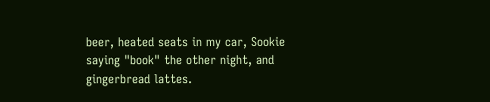beer, heated seats in my car, Sookie saying "book" the other night, and gingerbread lattes.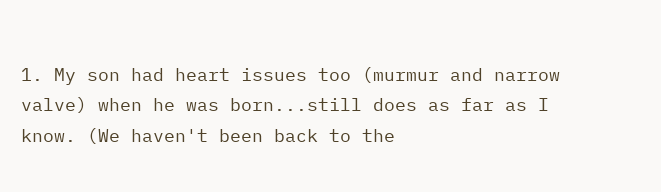1. My son had heart issues too (murmur and narrow valve) when he was born...still does as far as I know. (We haven't been back to the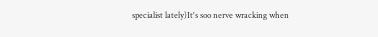specialist lately)It's soo nerve wracking when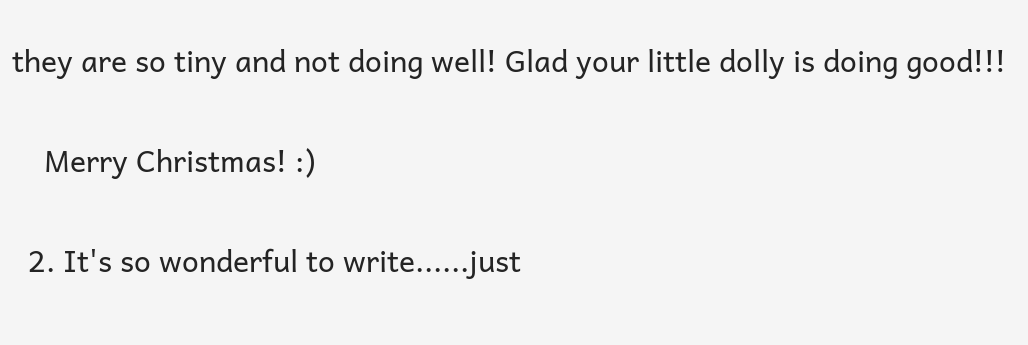they are so tiny and not doing well! Glad your little dolly is doing good!!!

    Merry Christmas! :)

  2. It's so wonderful to write......just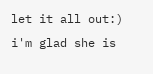let it all out:) i'm glad she is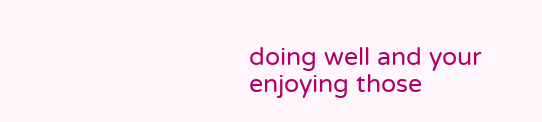doing well and your enjoying those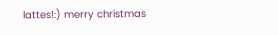lattes!:) merry christmas